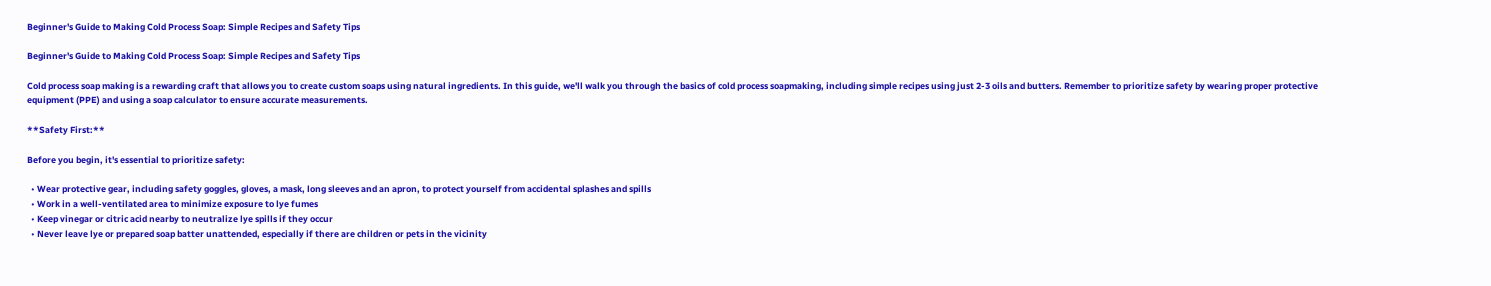Beginner's Guide to Making Cold Process Soap: Simple Recipes and Safety Tips

Beginner's Guide to Making Cold Process Soap: Simple Recipes and Safety Tips

Cold process soap making is a rewarding craft that allows you to create custom soaps using natural ingredients. In this guide, we'll walk you through the basics of cold process soapmaking, including simple recipes using just 2-3 oils and butters. Remember to prioritize safety by wearing proper protective equipment (PPE) and using a soap calculator to ensure accurate measurements.

**Safety First:**

Before you begin, it's essential to prioritize safety:

  • Wear protective gear, including safety goggles, gloves, a mask, long sleeves and an apron, to protect yourself from accidental splashes and spills
  • Work in a well-ventilated area to minimize exposure to lye fumes
  • Keep vinegar or citric acid nearby to neutralize lye spills if they occur
  • Never leave lye or prepared soap batter unattended, especially if there are children or pets in the vicinity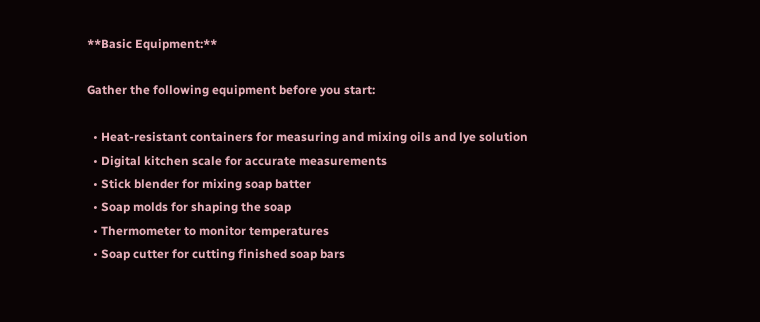**Basic Equipment:**

Gather the following equipment before you start:

  • Heat-resistant containers for measuring and mixing oils and lye solution
  • Digital kitchen scale for accurate measurements
  • Stick blender for mixing soap batter
  • Soap molds for shaping the soap
  • Thermometer to monitor temperatures
  • Soap cutter for cutting finished soap bars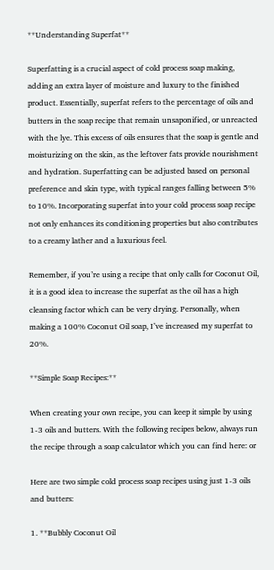**Understanding Superfat**

Superfatting is a crucial aspect of cold process soap making, adding an extra layer of moisture and luxury to the finished product. Essentially, superfat refers to the percentage of oils and butters in the soap recipe that remain unsaponified, or unreacted with the lye. This excess of oils ensures that the soap is gentle and moisturizing on the skin, as the leftover fats provide nourishment and hydration. Superfatting can be adjusted based on personal preference and skin type, with typical ranges falling between 5% to 10%. Incorporating superfat into your cold process soap recipe not only enhances its conditioning properties but also contributes to a creamy lather and a luxurious feel.

Remember, if you’re using a recipe that only calls for Coconut Oil, it is a good idea to increase the superfat as the oil has a high cleansing factor which can be very drying. Personally, when making a 100% Coconut Oil soap, I’ve increased my superfat to 20%.

**Simple Soap Recipes:**

When creating your own recipe, you can keep it simple by using 1-3 oils and butters. With the following recipes below, always run the recipe through a soap calculator which you can find here: or

Here are two simple cold process soap recipes using just 1-3 oils and butters:

1. **Bubbly Coconut Oil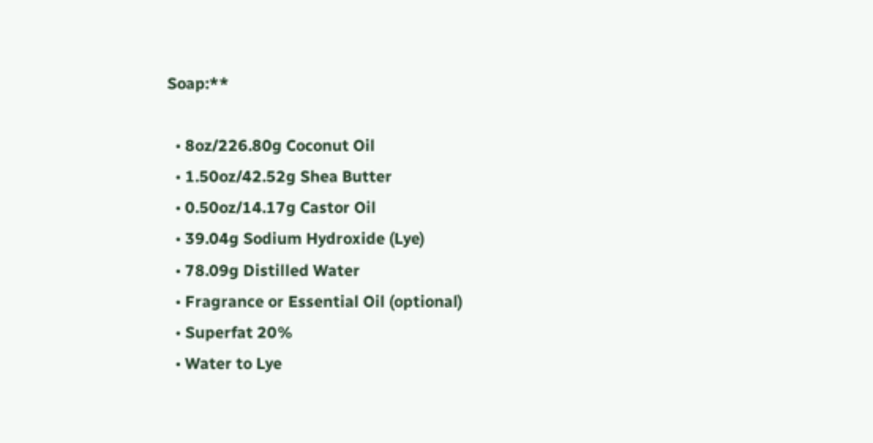Soap:**

  • 8oz/226.80g Coconut Oil
  • 1.50oz/42.52g Shea Butter
  • 0.50oz/14.17g Castor Oil
  • 39.04g Sodium Hydroxide (Lye)
  • 78.09g Distilled Water
  • Fragrance or Essential Oil (optional)
  • Superfat 20%
  • Water to Lye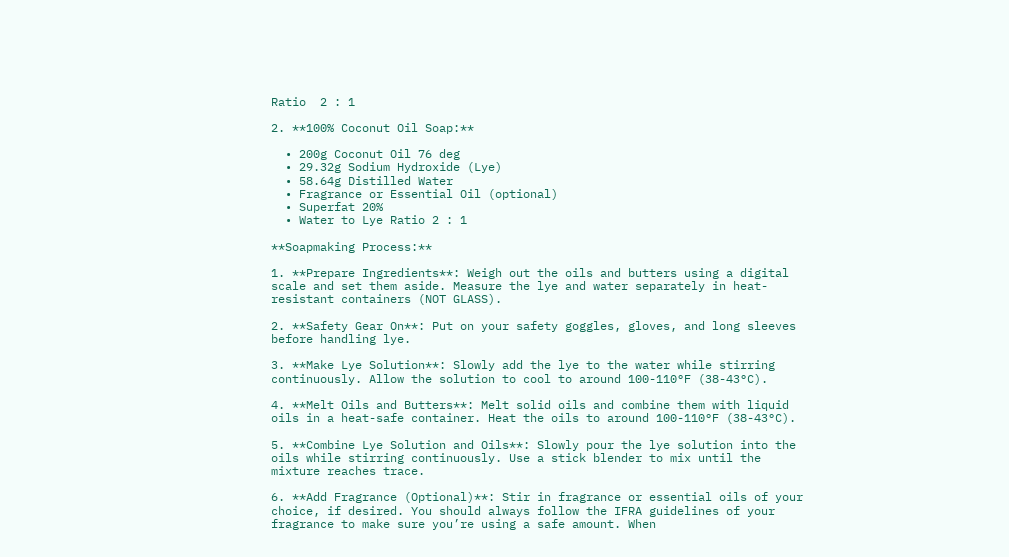Ratio  2 : 1

2. **100% Coconut Oil Soap:**

  • 200g Coconut Oil 76 deg
  • 29.32g Sodium Hydroxide (Lye)
  • 58.64g Distilled Water
  • Fragrance or Essential Oil (optional)
  • Superfat 20%
  • Water to Lye Ratio 2 : 1

**Soapmaking Process:**

1. **Prepare Ingredients**: Weigh out the oils and butters using a digital scale and set them aside. Measure the lye and water separately in heat-resistant containers (NOT GLASS).

2. **Safety Gear On**: Put on your safety goggles, gloves, and long sleeves before handling lye.

3. **Make Lye Solution**: Slowly add the lye to the water while stirring continuously. Allow the solution to cool to around 100-110°F (38-43°C).

4. **Melt Oils and Butters**: Melt solid oils and combine them with liquid oils in a heat-safe container. Heat the oils to around 100-110°F (38-43°C).

5. **Combine Lye Solution and Oils**: Slowly pour the lye solution into the oils while stirring continuously. Use a stick blender to mix until the mixture reaches trace.

6. **Add Fragrance (Optional)**: Stir in fragrance or essential oils of your choice, if desired. You should always follow the IFRA guidelines of your fragrance to make sure you’re using a safe amount. When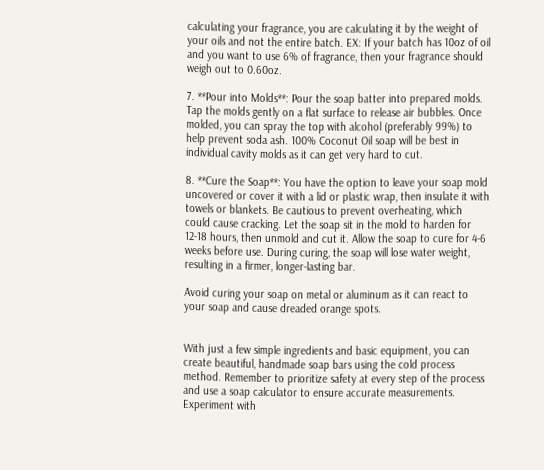calculating your fragrance, you are calculating it by the weight of your oils and not the entire batch. EX: If your batch has 10oz of oil and you want to use 6% of fragrance, then your fragrance should weigh out to 0.60oz.

7. **Pour into Molds**: Pour the soap batter into prepared molds. Tap the molds gently on a flat surface to release air bubbles. Once molded, you can spray the top with alcohol (preferably 99%) to help prevent soda ash. 100% Coconut Oil soap will be best in individual cavity molds as it can get very hard to cut.

8. **Cure the Soap**: You have the option to leave your soap mold uncovered or cover it with a lid or plastic wrap, then insulate it with towels or blankets. Be cautious to prevent overheating, which could cause cracking. Let the soap sit in the mold to harden for 12-18 hours, then unmold and cut it. Allow the soap to cure for 4-6 weeks before use. During curing, the soap will lose water weight, resulting in a firmer, longer-lasting bar.

Avoid curing your soap on metal or aluminum as it can react to your soap and cause dreaded orange spots.


With just a few simple ingredients and basic equipment, you can create beautiful, handmade soap bars using the cold process method. Remember to prioritize safety at every step of the process and use a soap calculator to ensure accurate measurements. Experiment with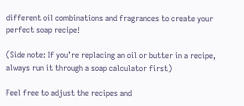different oil combinations and fragrances to create your perfect soap recipe!

(Side note: If you’re replacing an oil or butter in a recipe, always run it through a soap calculator first)

Feel free to adjust the recipes and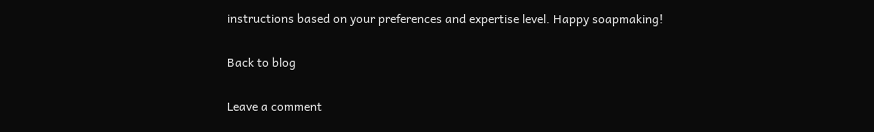instructions based on your preferences and expertise level. Happy soapmaking!

Back to blog

Leave a comment